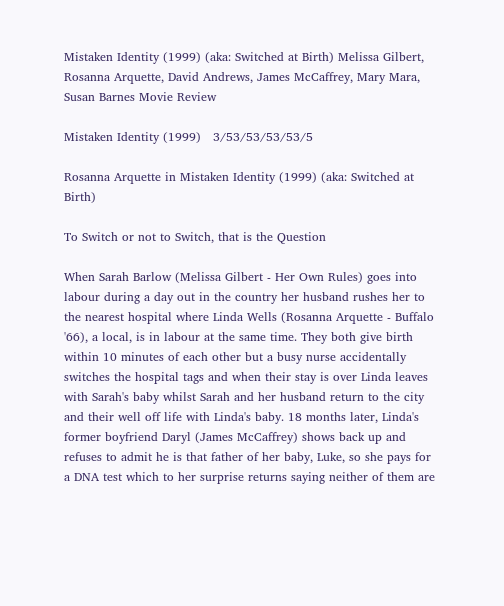Mistaken Identity (1999) (aka: Switched at Birth) Melissa Gilbert, Rosanna Arquette, David Andrews, James McCaffrey, Mary Mara, Susan Barnes Movie Review

Mistaken Identity (1999)   3/53/53/53/53/5

Rosanna Arquette in Mistaken Identity (1999) (aka: Switched at Birth)

To Switch or not to Switch, that is the Question

When Sarah Barlow (Melissa Gilbert - Her Own Rules) goes into labour during a day out in the country her husband rushes her to the nearest hospital where Linda Wells (Rosanna Arquette - Buffalo '66), a local, is in labour at the same time. They both give birth within 10 minutes of each other but a busy nurse accidentally switches the hospital tags and when their stay is over Linda leaves with Sarah's baby whilst Sarah and her husband return to the city and their well off life with Linda's baby. 18 months later, Linda's former boyfriend Daryl (James McCaffrey) shows back up and refuses to admit he is that father of her baby, Luke, so she pays for a DNA test which to her surprise returns saying neither of them are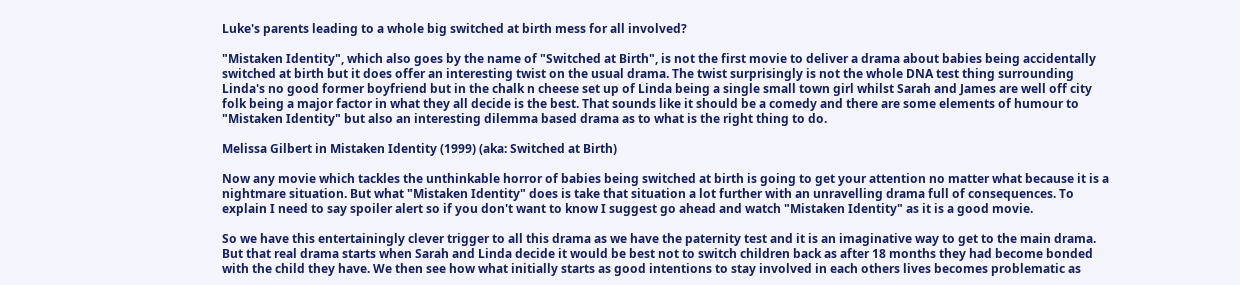Luke's parents leading to a whole big switched at birth mess for all involved?

"Mistaken Identity", which also goes by the name of "Switched at Birth", is not the first movie to deliver a drama about babies being accidentally switched at birth but it does offer an interesting twist on the usual drama. The twist surprisingly is not the whole DNA test thing surrounding Linda's no good former boyfriend but in the chalk n cheese set up of Linda being a single small town girl whilst Sarah and James are well off city folk being a major factor in what they all decide is the best. That sounds like it should be a comedy and there are some elements of humour to "Mistaken Identity" but also an interesting dilemma based drama as to what is the right thing to do.

Melissa Gilbert in Mistaken Identity (1999) (aka: Switched at Birth)

Now any movie which tackles the unthinkable horror of babies being switched at birth is going to get your attention no matter what because it is a nightmare situation. But what "Mistaken Identity" does is take that situation a lot further with an unravelling drama full of consequences. To explain I need to say spoiler alert so if you don't want to know I suggest go ahead and watch "Mistaken Identity" as it is a good movie.

So we have this entertainingly clever trigger to all this drama as we have the paternity test and it is an imaginative way to get to the main drama. But that real drama starts when Sarah and Linda decide it would be best not to switch children back as after 18 months they had become bonded with the child they have. We then see how what initially starts as good intentions to stay involved in each others lives becomes problematic as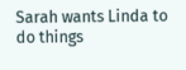Sarah wants Linda to do things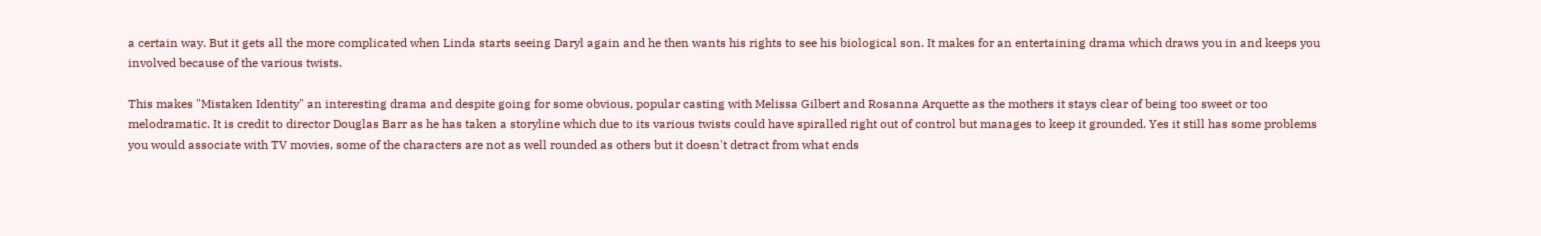a certain way. But it gets all the more complicated when Linda starts seeing Daryl again and he then wants his rights to see his biological son. It makes for an entertaining drama which draws you in and keeps you involved because of the various twists.

This makes "Mistaken Identity" an interesting drama and despite going for some obvious, popular casting with Melissa Gilbert and Rosanna Arquette as the mothers it stays clear of being too sweet or too melodramatic. It is credit to director Douglas Barr as he has taken a storyline which due to its various twists could have spiralled right out of control but manages to keep it grounded. Yes it still has some problems you would associate with TV movies, some of the characters are not as well rounded as others but it doesn't detract from what ends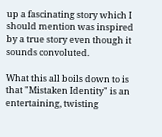up a fascinating story which I should mention was inspired by a true story even though it sounds convoluted.

What this all boils down to is that "Mistaken Identity" is an entertaining, twisting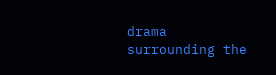drama surrounding the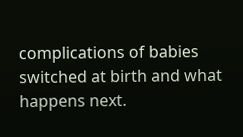complications of babies switched at birth and what happens next.